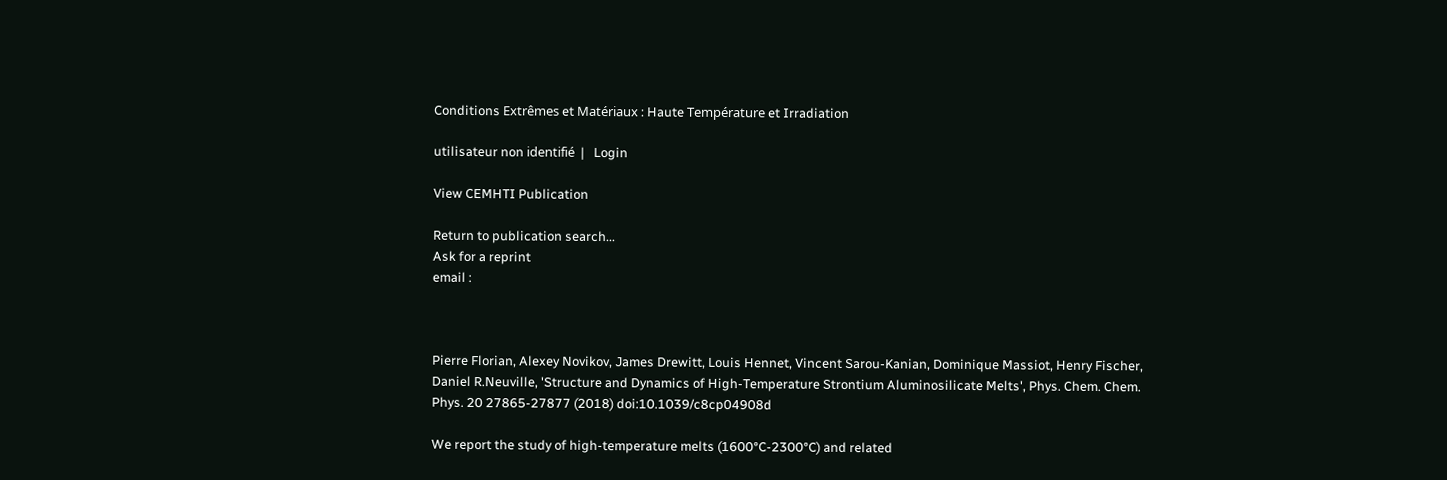Conditions Extrêmes et Matériaux : Haute Température et Irradiation

utilisateur non identifié  |   Login

View CEMHTI Publication

Return to publication search...
Ask for a reprint
email :



Pierre Florian, Alexey Novikov, James Drewitt, Louis Hennet, Vincent Sarou-Kanian, Dominique Massiot, Henry Fischer, Daniel R.Neuville, 'Structure and Dynamics of High-Temperature Strontium Aluminosilicate Melts', Phys. Chem. Chem. Phys. 20 27865-27877 (2018) doi:10.1039/c8cp04908d

We report the study of high-temperature melts (1600°C-2300°C) and related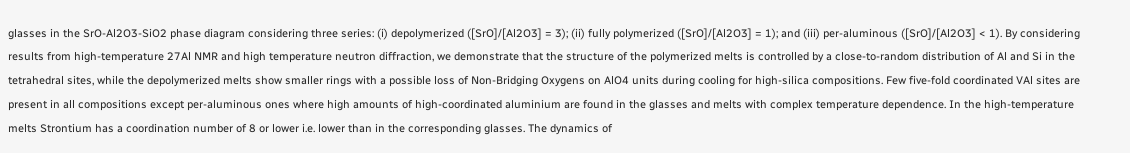glasses in the SrO-Al2O3-SiO2 phase diagram considering three series: (i) depolymerized ([SrO]/[Al2O3] = 3); (ii) fully polymerized ([SrO]/[Al2O3] = 1); and (iii) per-aluminous ([SrO]/[Al2O3] < 1). By considering results from high-temperature 27Al NMR and high temperature neutron diffraction, we demonstrate that the structure of the polymerized melts is controlled by a close-to-random distribution of Al and Si in the tetrahedral sites, while the depolymerized melts show smaller rings with a possible loss of Non-Bridging Oxygens on AlO4 units during cooling for high-silica compositions. Few five-fold coordinated VAl sites are present in all compositions except per-aluminous ones where high amounts of high-coordinated aluminium are found in the glasses and melts with complex temperature dependence. In the high-temperature melts Strontium has a coordination number of 8 or lower i.e. lower than in the corresponding glasses. The dynamics of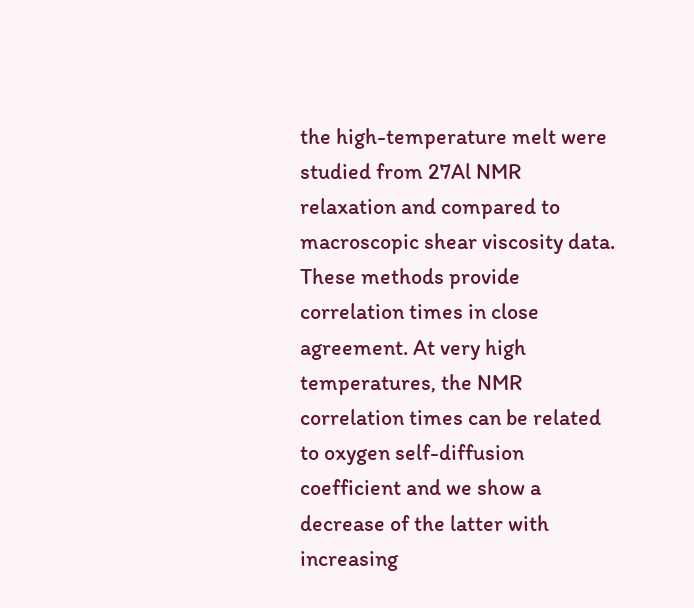the high-temperature melt were studied from 27Al NMR relaxation and compared to macroscopic shear viscosity data. These methods provide correlation times in close agreement. At very high temperatures, the NMR correlation times can be related to oxygen self-diffusion coefficient and we show a decrease of the latter with increasing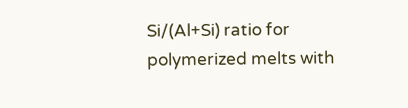Si/(Al+Si) ratio for polymerized melts with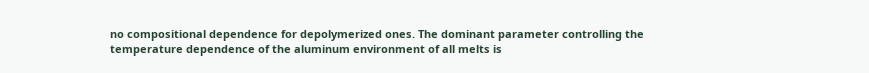no compositional dependence for depolymerized ones. The dominant parameter controlling the temperature dependence of the aluminum environment of all melts is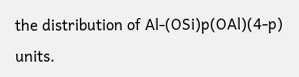the distribution of Al-(OSi)p(OAl)(4-p) units.